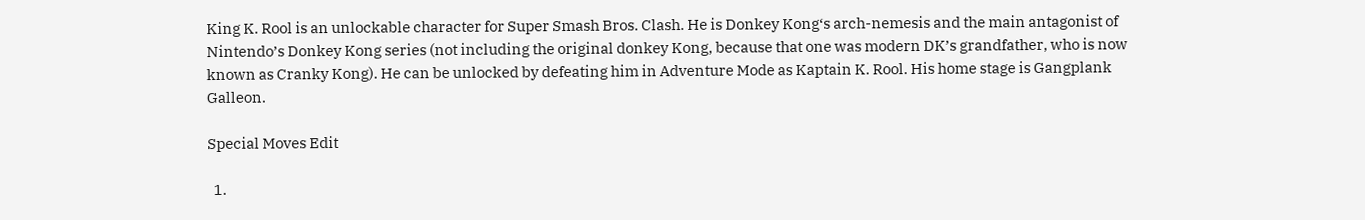King K. Rool is an unlockable character for Super Smash Bros. Clash. He is Donkey Kong‘s arch-nemesis and the main antagonist of Nintendo’s Donkey Kong series (not including the original donkey Kong, because that one was modern DK’s grandfather, who is now known as Cranky Kong). He can be unlocked by defeating him in Adventure Mode as Kaptain K. Rool. His home stage is Gangplank Galleon.

Special Moves Edit

  1.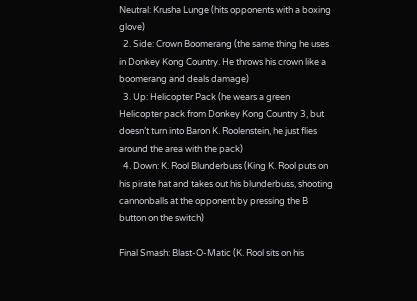Neutral: Krusha Lunge (hits opponents with a boxing glove)
  2. Side: Crown Boomerang (the same thing he uses in Donkey Kong Country. He throws his crown like a boomerang and deals damage)
  3. Up: Helicopter Pack (he wears a green Helicopter pack from Donkey Kong Country 3, but doesn’t turn into Baron K. Roolenstein, he just flies around the area with the pack)
  4. Down: K. Rool Blunderbuss (King K. Rool puts on his pirate hat and takes out his blunderbuss, shooting cannonballs at the opponent by pressing the B button on the switch)

Final Smash: Blast-O-Matic (K. Rool sits on his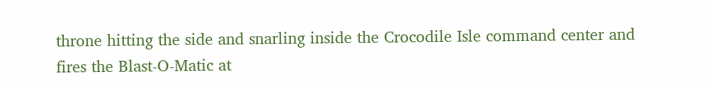throne hitting the side and snarling inside the Crocodile Isle command center and fires the Blast-O-Matic at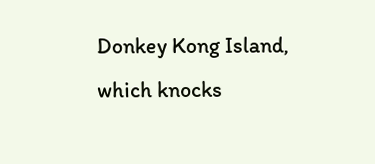Donkey Kong Island, which knocks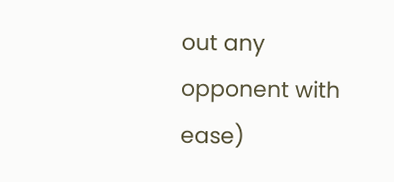out any opponent with ease)